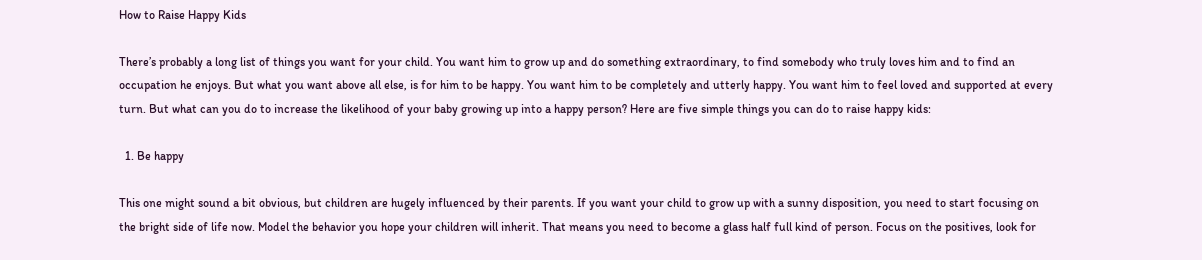How to Raise Happy Kids

There’s probably a long list of things you want for your child. You want him to grow up and do something extraordinary, to find somebody who truly loves him and to find an occupation he enjoys. But what you want above all else, is for him to be happy. You want him to be completely and utterly happy. You want him to feel loved and supported at every turn. But what can you do to increase the likelihood of your baby growing up into a happy person? Here are five simple things you can do to raise happy kids:

  1. Be happy

This one might sound a bit obvious, but children are hugely influenced by their parents. If you want your child to grow up with a sunny disposition, you need to start focusing on the bright side of life now. Model the behavior you hope your children will inherit. That means you need to become a glass half full kind of person. Focus on the positives, look for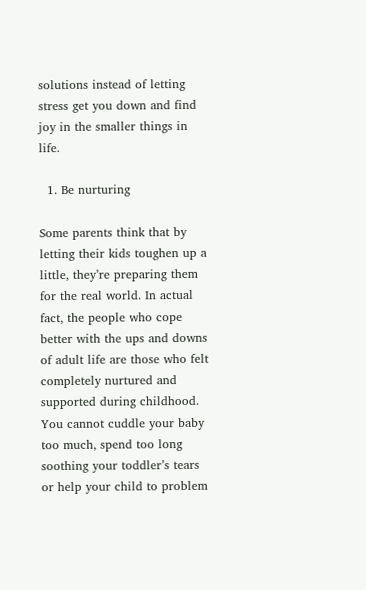solutions instead of letting stress get you down and find joy in the smaller things in life.

  1. Be nurturing

Some parents think that by letting their kids toughen up a little, they’re preparing them for the real world. In actual fact, the people who cope better with the ups and downs of adult life are those who felt completely nurtured and supported during childhood. You cannot cuddle your baby too much, spend too long soothing your toddler’s tears or help your child to problem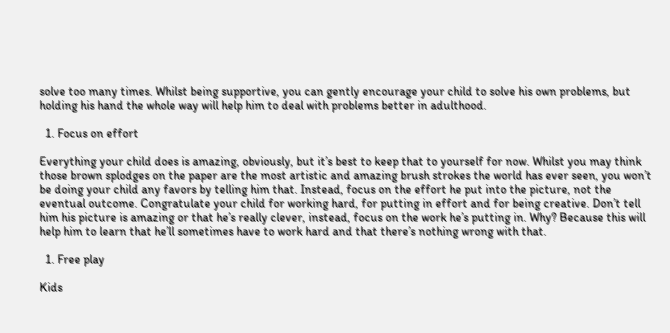solve too many times. Whilst being supportive, you can gently encourage your child to solve his own problems, but holding his hand the whole way will help him to deal with problems better in adulthood.

  1. Focus on effort

Everything your child does is amazing, obviously, but it’s best to keep that to yourself for now. Whilst you may think those brown splodges on the paper are the most artistic and amazing brush strokes the world has ever seen, you won’t be doing your child any favors by telling him that. Instead, focus on the effort he put into the picture, not the eventual outcome. Congratulate your child for working hard, for putting in effort and for being creative. Don’t tell him his picture is amazing or that he’s really clever, instead, focus on the work he’s putting in. Why? Because this will help him to learn that he’ll sometimes have to work hard and that there’s nothing wrong with that.

  1. Free play

Kids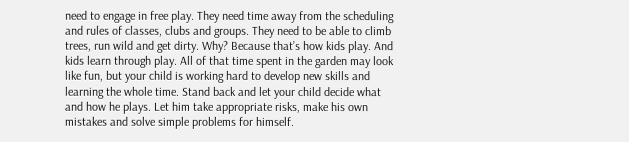need to engage in free play. They need time away from the scheduling and rules of classes, clubs and groups. They need to be able to climb trees, run wild and get dirty. Why? Because that’s how kids play. And kids learn through play. All of that time spent in the garden may look like fun, but your child is working hard to develop new skills and learning the whole time. Stand back and let your child decide what and how he plays. Let him take appropriate risks, make his own mistakes and solve simple problems for himself.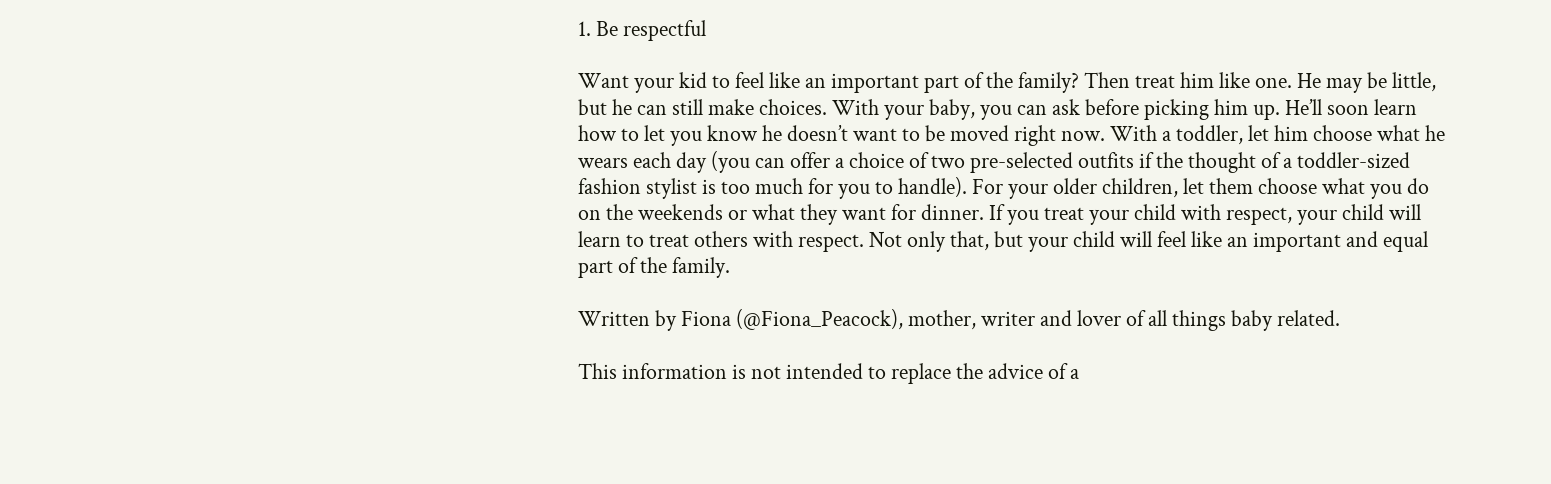1. Be respectful

Want your kid to feel like an important part of the family? Then treat him like one. He may be little, but he can still make choices. With your baby, you can ask before picking him up. He’ll soon learn how to let you know he doesn’t want to be moved right now. With a toddler, let him choose what he wears each day (you can offer a choice of two pre-selected outfits if the thought of a toddler-sized fashion stylist is too much for you to handle). For your older children, let them choose what you do on the weekends or what they want for dinner. If you treat your child with respect, your child will learn to treat others with respect. Not only that, but your child will feel like an important and equal part of the family.

Written by Fiona (@Fiona_Peacock), mother, writer and lover of all things baby related.

This information is not intended to replace the advice of a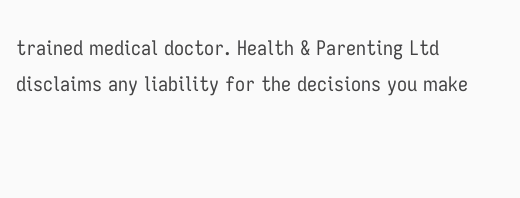trained medical doctor. Health & Parenting Ltd disclaims any liability for the decisions you make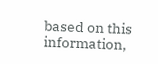based on this information,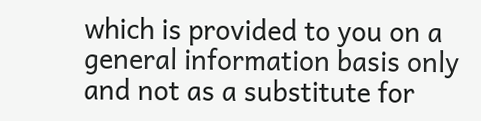which is provided to you on a general information basis only and not as a substitute for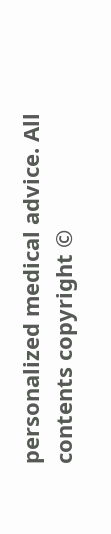personalized medical advice. All contents copyright ©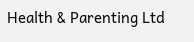Health & Parenting Ltd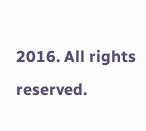2016. All rights reserved.